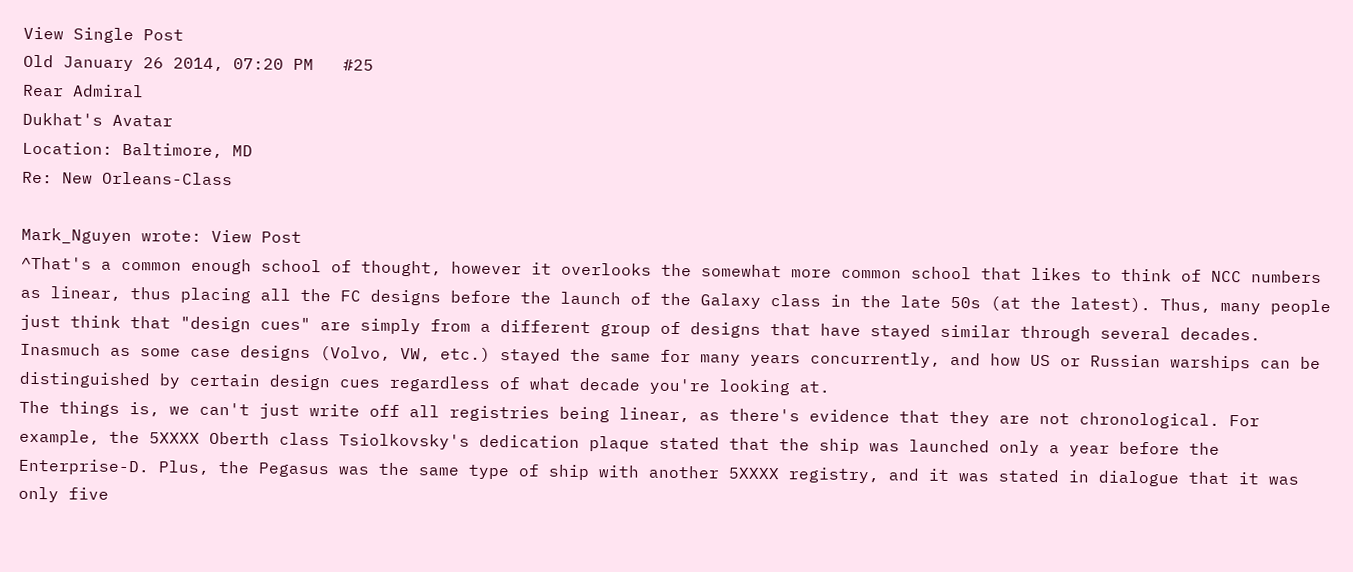View Single Post
Old January 26 2014, 07:20 PM   #25
Rear Admiral
Dukhat's Avatar
Location: Baltimore, MD
Re: New Orleans-Class

Mark_Nguyen wrote: View Post
^That's a common enough school of thought, however it overlooks the somewhat more common school that likes to think of NCC numbers as linear, thus placing all the FC designs before the launch of the Galaxy class in the late 50s (at the latest). Thus, many people just think that "design cues" are simply from a different group of designs that have stayed similar through several decades. Inasmuch as some case designs (Volvo, VW, etc.) stayed the same for many years concurrently, and how US or Russian warships can be distinguished by certain design cues regardless of what decade you're looking at.
The things is, we can't just write off all registries being linear, as there's evidence that they are not chronological. For example, the 5XXXX Oberth class Tsiolkovsky's dedication plaque stated that the ship was launched only a year before the Enterprise-D. Plus, the Pegasus was the same type of ship with another 5XXXX registry, and it was stated in dialogue that it was only five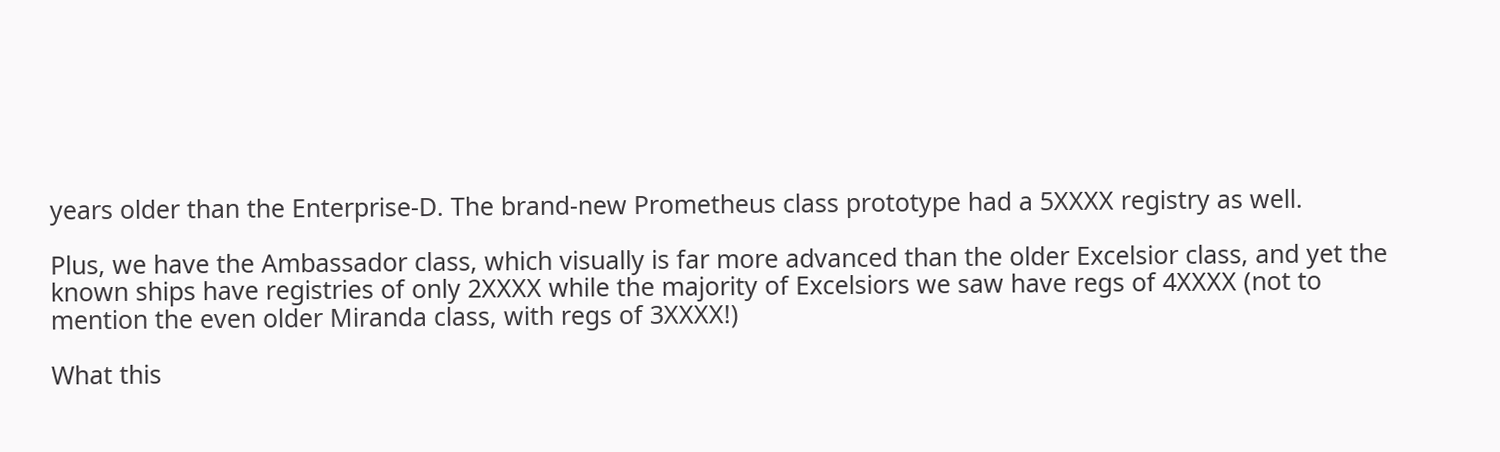years older than the Enterprise-D. The brand-new Prometheus class prototype had a 5XXXX registry as well.

Plus, we have the Ambassador class, which visually is far more advanced than the older Excelsior class, and yet the known ships have registries of only 2XXXX while the majority of Excelsiors we saw have regs of 4XXXX (not to mention the even older Miranda class, with regs of 3XXXX!)

What this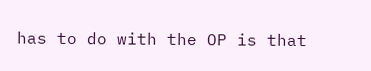has to do with the OP is that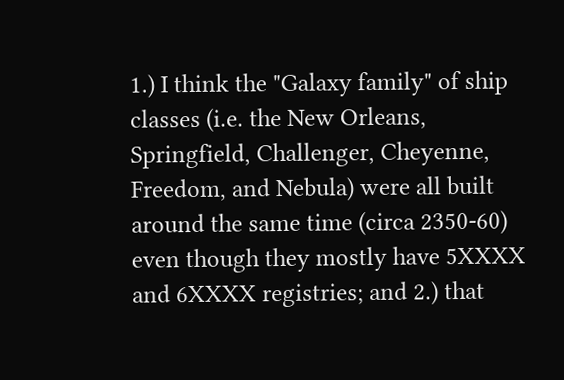1.) I think the "Galaxy family" of ship classes (i.e. the New Orleans, Springfield, Challenger, Cheyenne, Freedom, and Nebula) were all built around the same time (circa 2350-60) even though they mostly have 5XXXX and 6XXXX registries; and 2.) that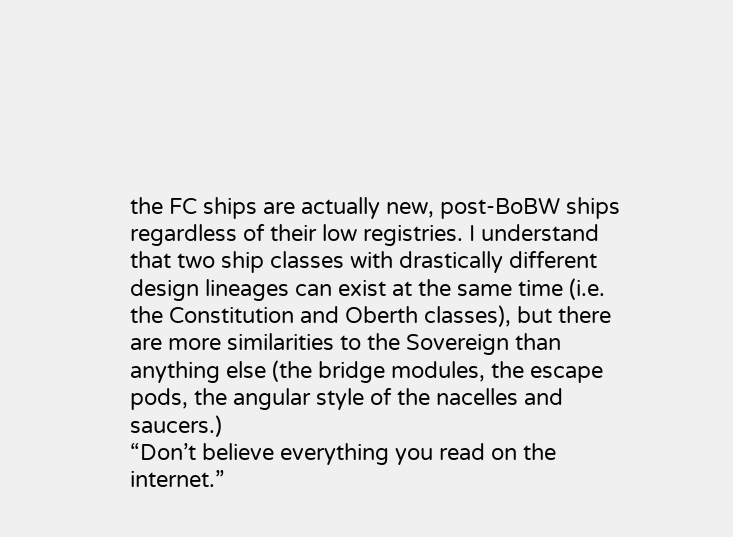the FC ships are actually new, post-BoBW ships regardless of their low registries. I understand that two ship classes with drastically different design lineages can exist at the same time (i.e. the Constitution and Oberth classes), but there are more similarities to the Sovereign than anything else (the bridge modules, the escape pods, the angular style of the nacelles and saucers.)
“Don’t believe everything you read on the internet.”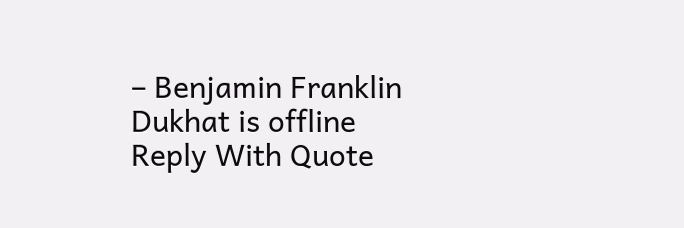– Benjamin Franklin
Dukhat is offline   Reply With Quote